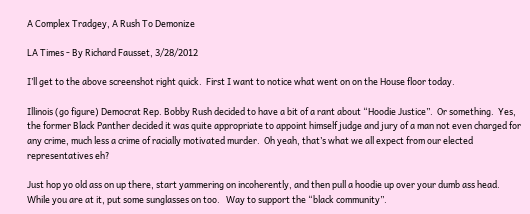A Complex Tradgey, A Rush To Demonize

LA Times - By Richard Fausset, 3/28/2012

I’ll get to the above screenshot right quick.  First I want to notice what went on on the House floor today.

Illinois (go figure) Democrat Rep. Bobby Rush decided to have a bit of a rant about “Hoodie Justice”.  Or something.  Yes, the former Black Panther decided it was quite appropriate to appoint himself judge and jury of a man not even charged for any crime, much less a crime of racially motivated murder.  Oh yeah, that’s what we all expect from our elected representatives eh?

Just hop yo old ass on up there, start yammering on incoherently, and then pull a hoodie up over your dumb ass head.  While you are at it, put some sunglasses on too.   Way to support the “black community”.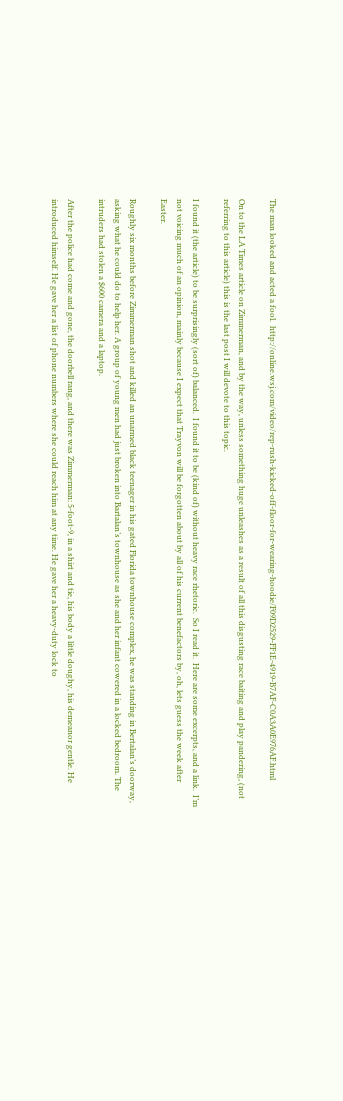The man looked and acted a fool.  http://online.wsj.com/video/rep-rush-kicked-off-floor-for-wearing-hoodie/F09D2529-FF1E-4919-B7AF-C0A3A0E976AF.html

On to the LA Times article on Zimmerman, and by the way, unless something huge unleashes as a result of all this disgusting race baiting and play pandering, (not referring to this article) this is the last post I will devote to this topic.

I found it (the article) to be surprisingly (sort of) balanced.  I found it to be (kind of) without heavy race rhetoric.  So I read it.  Here are some excerpts, and a link.  I’m not voicing much of an opinion, mainly because I expect that Trayvon will be forgotten about by all of his current benefactors by, oh, lets guess the week after Easter.

Roughly six months before Zimmerman shot and killed an unarmed black teenager in his gated Florida townhouse complex, he was standing in Bertalan’s doorway, asking what he could do to help her. A group of young men had just broken into Bartalan’s townhouse as she and her infant cowered in a locked bedroom. The intruders had stolen a $600 camera and a laptop.

After the police had come and gone, the doorbell rang, and there was Zimmerman: 5-foot-9, in a shirt and tie, his body a little doughy, his demeanor gentle. He introduced himself. He gave her a list of phone numbers where she could reach him at any time. He gave her a heavy-duty lock to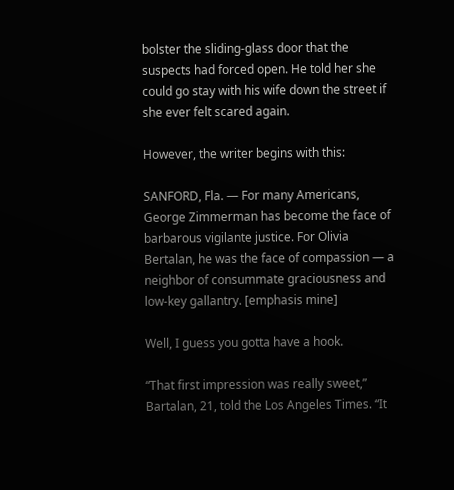bolster the sliding-glass door that the suspects had forced open. He told her she could go stay with his wife down the street if she ever felt scared again.

However, the writer begins with this:

SANFORD, Fla. — For many Americans, George Zimmerman has become the face of barbarous vigilante justice. For Olivia Bertalan, he was the face of compassion — a neighbor of consummate graciousness and low-key gallantry. [emphasis mine]

Well, I guess you gotta have a hook.

“That first impression was really sweet,” Bartalan, 21, told the Los Angeles Times. “It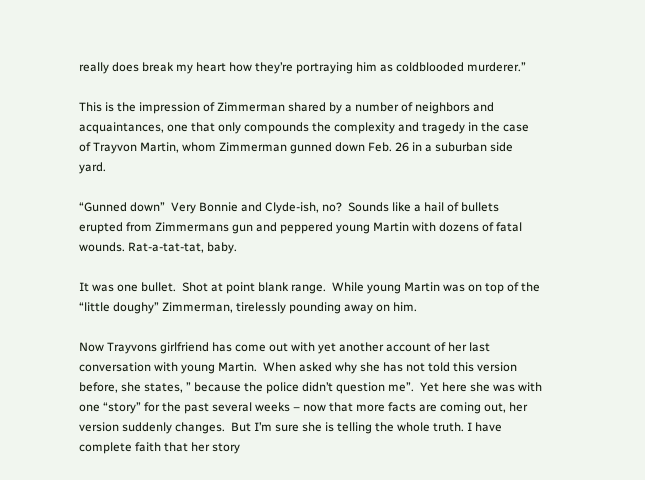really does break my heart how they’re portraying him as coldblooded murderer.”

This is the impression of Zimmerman shared by a number of neighbors and acquaintances, one that only compounds the complexity and tragedy in the case of Trayvon Martin, whom Zimmerman gunned down Feb. 26 in a suburban side yard.

“Gunned down”  Very Bonnie and Clyde-ish, no?  Sounds like a hail of bullets erupted from Zimmermans gun and peppered young Martin with dozens of fatal wounds. Rat-a-tat-tat, baby.

It was one bullet.  Shot at point blank range.  While young Martin was on top of the “little doughy” Zimmerman, tirelessly pounding away on him.

Now Trayvons girlfriend has come out with yet another account of her last conversation with young Martin.  When asked why she has not told this version before, she states, ” because the police didn’t question me”.  Yet here she was with one “story” for the past several weeks – now that more facts are coming out, her version suddenly changes.  But I’m sure she is telling the whole truth. I have complete faith that her story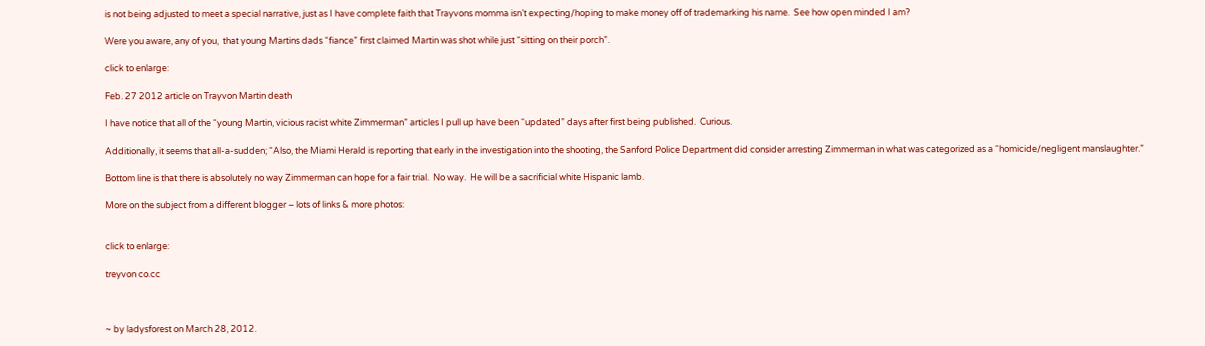is not being adjusted to meet a special narrative, just as I have complete faith that Trayvons momma isn’t expecting/hoping to make money off of trademarking his name.  See how open minded I am?

Were you aware, any of you,  that young Martins dads “fiance” first claimed Martin was shot while just “sitting on their porch”.

click to enlarge:

Feb. 27 2012 article on Trayvon Martin death

I have notice that all of the “young Martin, vicious racist white Zimmerman” articles I pull up have been “updated” days after first being published.  Curious.

Additionally, it seems that all-a-sudden; “Also, the Miami Herald is reporting that early in the investigation into the shooting, the Sanford Police Department did consider arresting Zimmerman in what was categorized as a “homicide/negligent manslaughter.”

Bottom line is that there is absolutely no way Zimmerman can hope for a fair trial.  No way.  He will be a sacrificial white Hispanic lamb.

More on the subject from a different blogger – lots of links & more photos:


click to enlarge:

treyvon co.cc



~ by ladysforest on March 28, 2012.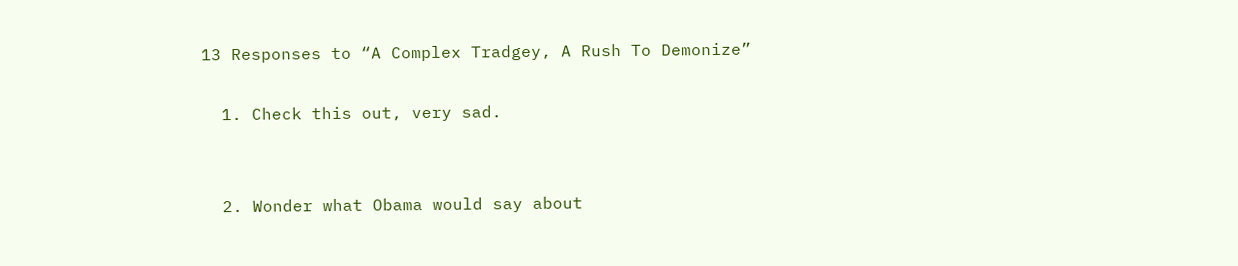13 Responses to “A Complex Tradgey, A Rush To Demonize”

  1. Check this out, very sad.


  2. Wonder what Obama would say about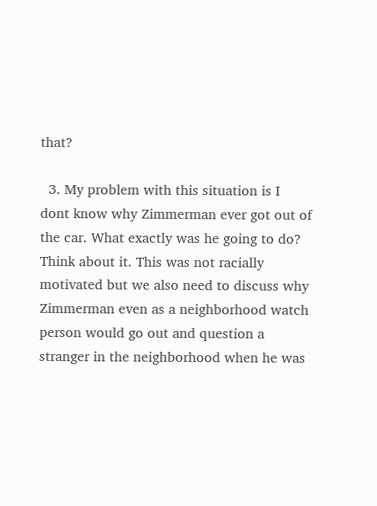that?

  3. My problem with this situation is I dont know why Zimmerman ever got out of the car. What exactly was he going to do? Think about it. This was not racially motivated but we also need to discuss why Zimmerman even as a neighborhood watch person would go out and question a stranger in the neighborhood when he was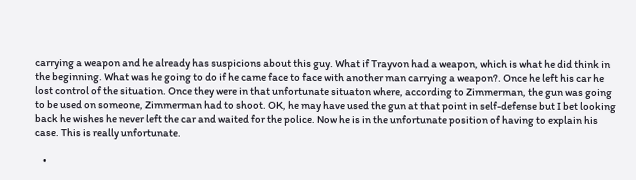carrying a weapon and he already has suspicions about this guy. What if Trayvon had a weapon, which is what he did think in the beginning. What was he going to do if he came face to face with another man carrying a weapon?. Once he left his car he lost control of the situation. Once they were in that unfortunate situaton where, according to Zimmerman, the gun was going to be used on someone, Zimmerman had to shoot. OK, he may have used the gun at that point in self-defense but I bet looking back he wishes he never left the car and waited for the police. Now he is in the unfortunate position of having to explain his case. This is really unfortunate.

    •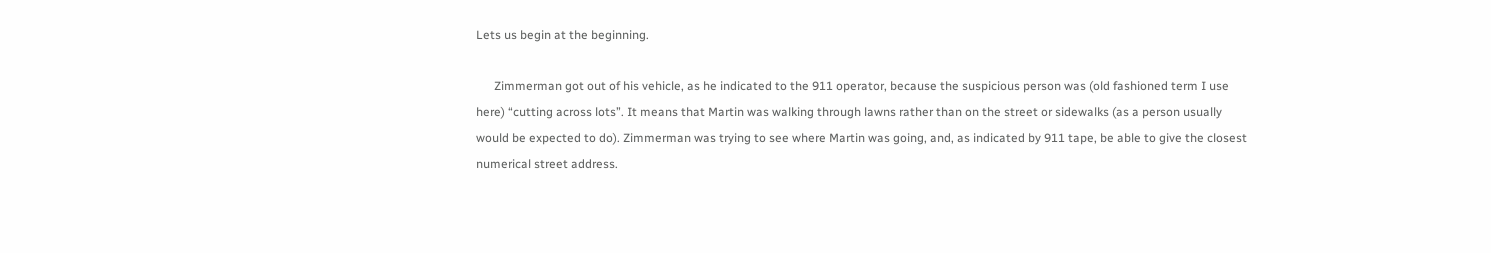Lets us begin at the beginning.

      Zimmerman got out of his vehicle, as he indicated to the 911 operator, because the suspicious person was (old fashioned term I use here) “cutting across lots”. It means that Martin was walking through lawns rather than on the street or sidewalks (as a person usually would be expected to do). Zimmerman was trying to see where Martin was going, and, as indicated by 911 tape, be able to give the closest numerical street address.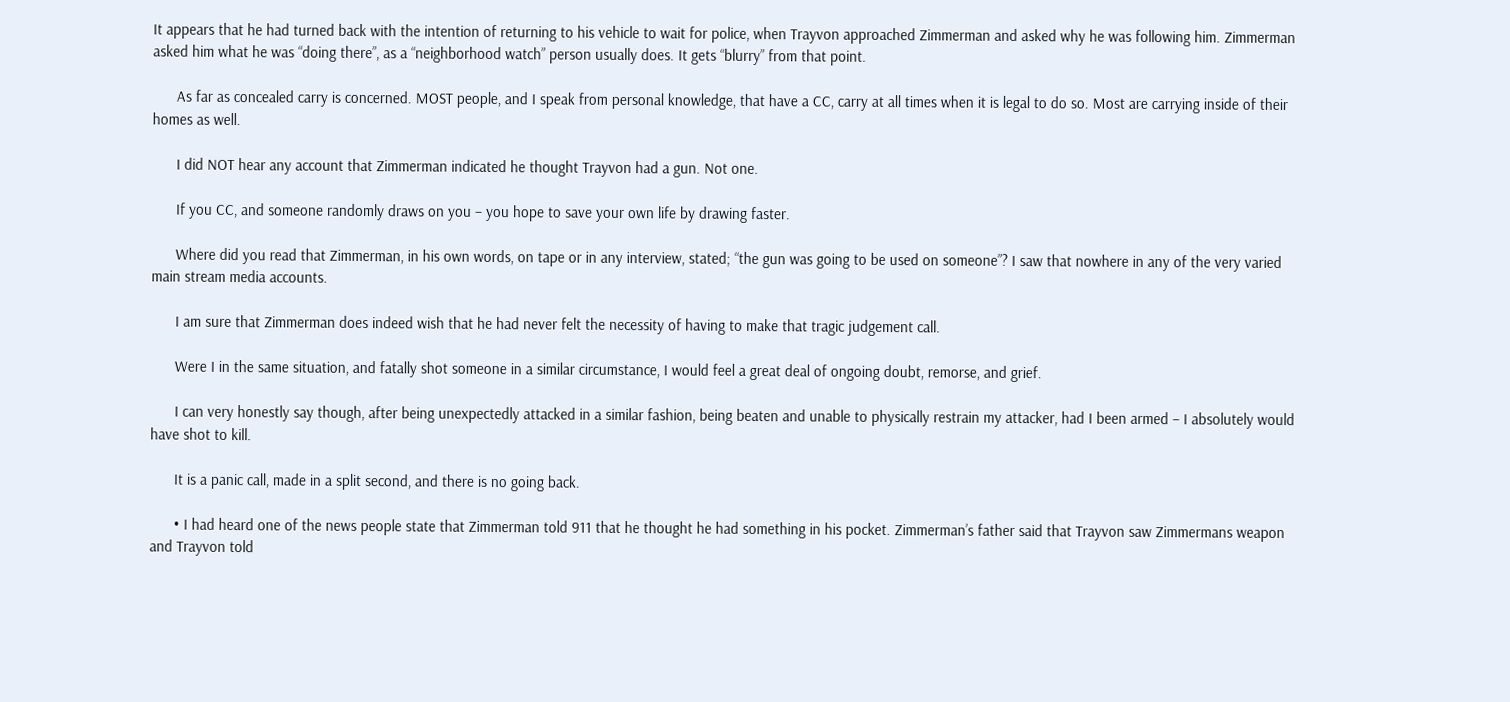It appears that he had turned back with the intention of returning to his vehicle to wait for police, when Trayvon approached Zimmerman and asked why he was following him. Zimmerman asked him what he was “doing there”, as a “neighborhood watch” person usually does. It gets “blurry” from that point.

      As far as concealed carry is concerned. MOST people, and I speak from personal knowledge, that have a CC, carry at all times when it is legal to do so. Most are carrying inside of their homes as well.

      I did NOT hear any account that Zimmerman indicated he thought Trayvon had a gun. Not one.

      If you CC, and someone randomly draws on you – you hope to save your own life by drawing faster.

      Where did you read that Zimmerman, in his own words, on tape or in any interview, stated; “the gun was going to be used on someone”? I saw that nowhere in any of the very varied main stream media accounts.

      I am sure that Zimmerman does indeed wish that he had never felt the necessity of having to make that tragic judgement call.

      Were I in the same situation, and fatally shot someone in a similar circumstance, I would feel a great deal of ongoing doubt, remorse, and grief.

      I can very honestly say though, after being unexpectedly attacked in a similar fashion, being beaten and unable to physically restrain my attacker, had I been armed – I absolutely would have shot to kill.

      It is a panic call, made in a split second, and there is no going back.

      • I had heard one of the news people state that Zimmerman told 911 that he thought he had something in his pocket. Zimmerman’s father said that Trayvon saw Zimmermans weapon and Trayvon told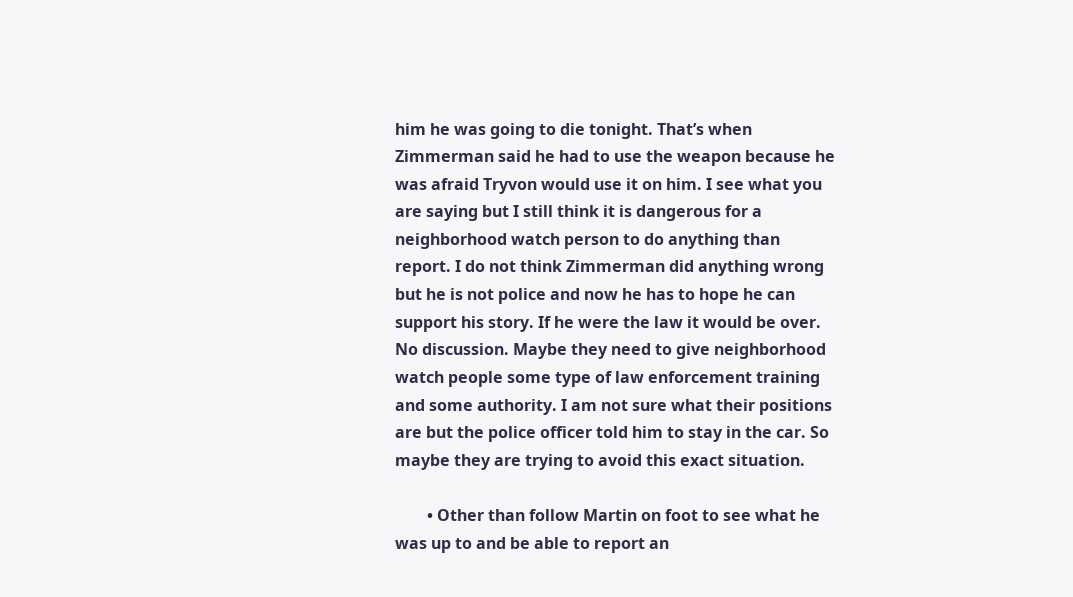him he was going to die tonight. That’s when Zimmerman said he had to use the weapon because he was afraid Tryvon would use it on him. I see what you are saying but I still think it is dangerous for a neighborhood watch person to do anything than report. I do not think Zimmerman did anything wrong but he is not police and now he has to hope he can support his story. If he were the law it would be over. No discussion. Maybe they need to give neighborhood watch people some type of law enforcement training and some authority. I am not sure what their positions are but the police officer told him to stay in the car. So maybe they are trying to avoid this exact situation.

        • Other than follow Martin on foot to see what he was up to and be able to report an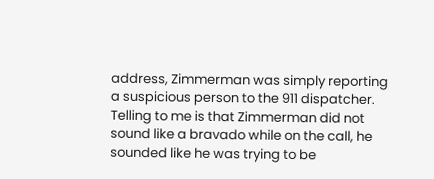address, Zimmerman was simply reporting a suspicious person to the 911 dispatcher. Telling to me is that Zimmerman did not sound like a bravado while on the call, he sounded like he was trying to be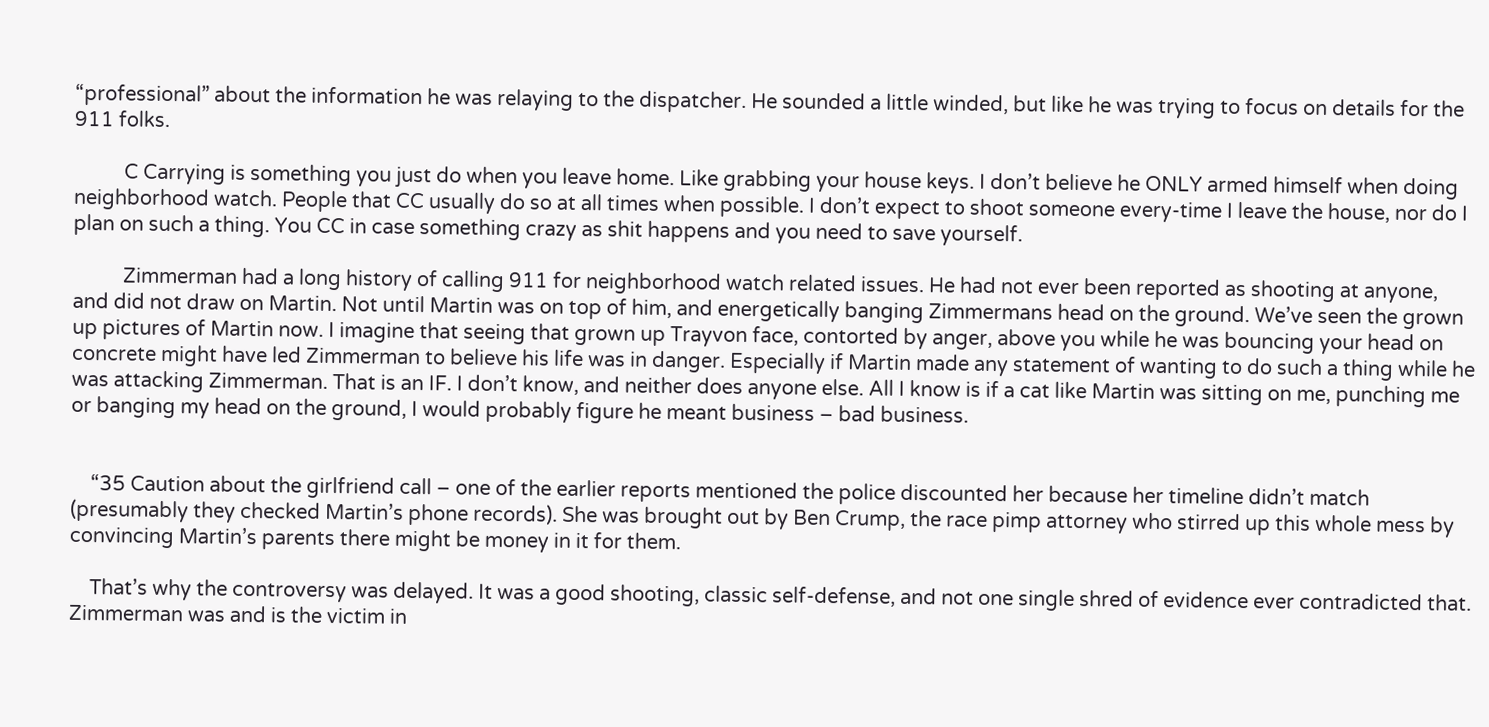“professional” about the information he was relaying to the dispatcher. He sounded a little winded, but like he was trying to focus on details for the 911 folks.

          C Carrying is something you just do when you leave home. Like grabbing your house keys. I don’t believe he ONLY armed himself when doing neighborhood watch. People that CC usually do so at all times when possible. I don’t expect to shoot someone every-time I leave the house, nor do I plan on such a thing. You CC in case something crazy as shit happens and you need to save yourself.

          Zimmerman had a long history of calling 911 for neighborhood watch related issues. He had not ever been reported as shooting at anyone, and did not draw on Martin. Not until Martin was on top of him, and energetically banging Zimmermans head on the ground. We’ve seen the grown up pictures of Martin now. I imagine that seeing that grown up Trayvon face, contorted by anger, above you while he was bouncing your head on concrete might have led Zimmerman to believe his life was in danger. Especially if Martin made any statement of wanting to do such a thing while he was attacking Zimmerman. That is an IF. I don’t know, and neither does anyone else. All I know is if a cat like Martin was sitting on me, punching me or banging my head on the ground, I would probably figure he meant business – bad business.


    “35 Caution about the girlfriend call – one of the earlier reports mentioned the police discounted her because her timeline didn’t match (presumably they checked Martin’s phone records). She was brought out by Ben Crump, the race pimp attorney who stirred up this whole mess by convincing Martin’s parents there might be money in it for them.

    That’s why the controversy was delayed. It was a good shooting, classic self-defense, and not one single shred of evidence ever contradicted that. Zimmerman was and is the victim in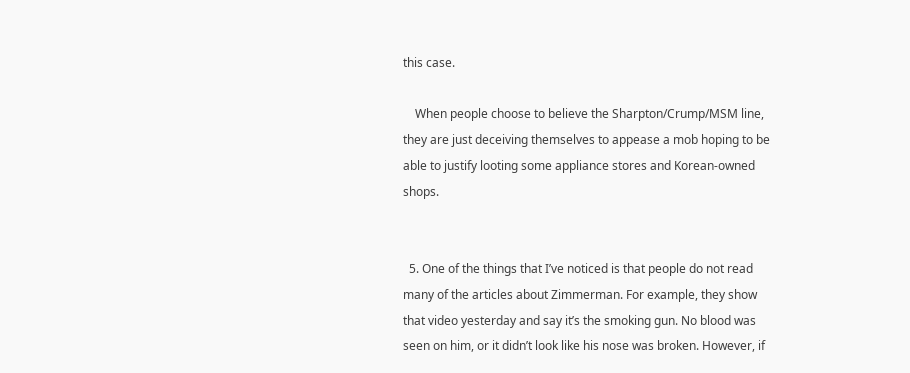this case.

    When people choose to believe the Sharpton/Crump/MSM line, they are just deceiving themselves to appease a mob hoping to be able to justify looting some appliance stores and Korean-owned shops.


  5. One of the things that I’ve noticed is that people do not read many of the articles about Zimmerman. For example, they show that video yesterday and say it’s the smoking gun. No blood was seen on him, or it didn’t look like his nose was broken. However, if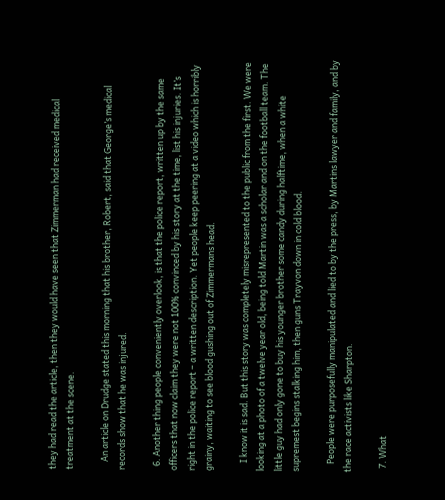they had read the article, then they would have seen that Zimmerman had received medical treatment at the scene.

    An article on Drudge stated this morning that his brother, Robert, said that George’s medical records show that he was injured.

  6. Another thing people conveniently overlook, is that the police report, written up by the same officers that now claim they were not 100% convinced by his story at the time, list his injuries. It’s right in the police report – a written description. Yet people keep peering at a video which is horribly grainy, waiting to see blood gushing out of Zimmermans head.

    I know it is sad. But this story was completely misrepresented to the public from the first. We were looking at a photo of a twelve year old, being told Martin was a scholar and on the football team. The little guy had only gone to buy his younger brother some candy during halftime, when a white supremest begins stalking him, then guns Trayvon down in cold blood.

    People were purposefully manipulated and lied to by the press, by Martins lawyer and family, and by the race activists like Sharpton.

  7. What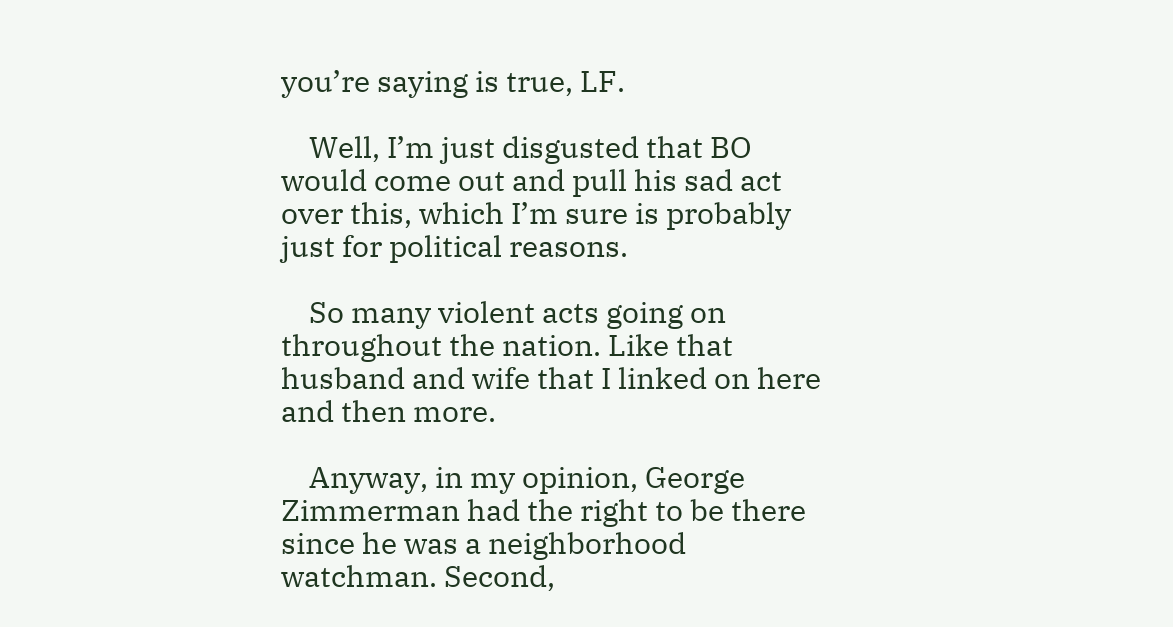you’re saying is true, LF.

    Well, I’m just disgusted that BO would come out and pull his sad act over this, which I’m sure is probably just for political reasons.

    So many violent acts going on throughout the nation. Like that husband and wife that I linked on here and then more.

    Anyway, in my opinion, George Zimmerman had the right to be there since he was a neighborhood watchman. Second,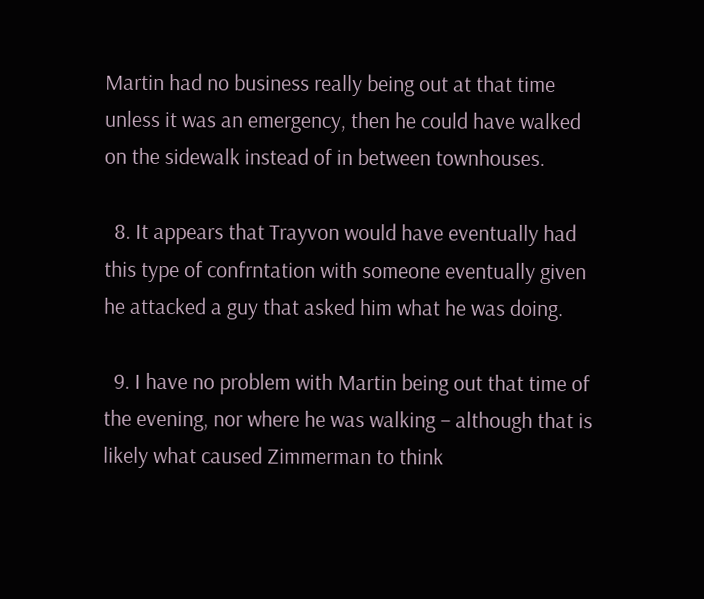Martin had no business really being out at that time unless it was an emergency, then he could have walked on the sidewalk instead of in between townhouses.

  8. It appears that Trayvon would have eventually had this type of confrntation with someone eventually given he attacked a guy that asked him what he was doing.

  9. I have no problem with Martin being out that time of the evening, nor where he was walking – although that is likely what caused Zimmerman to think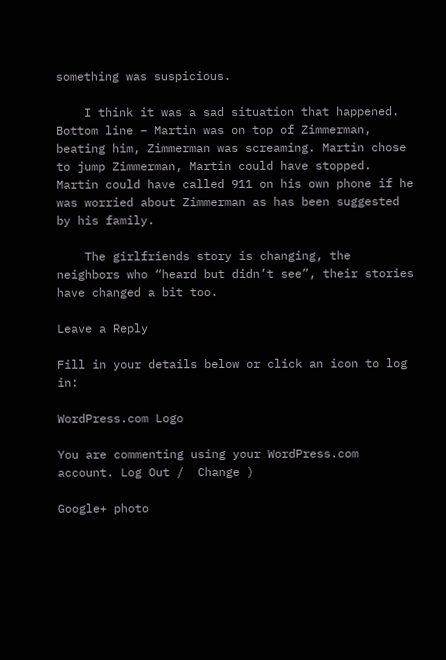something was suspicious.

    I think it was a sad situation that happened. Bottom line – Martin was on top of Zimmerman, beating him, Zimmerman was screaming. Martin chose to jump Zimmerman, Martin could have stopped. Martin could have called 911 on his own phone if he was worried about Zimmerman as has been suggested by his family.

    The girlfriends story is changing, the neighbors who “heard but didn’t see”, their stories have changed a bit too.

Leave a Reply

Fill in your details below or click an icon to log in:

WordPress.com Logo

You are commenting using your WordPress.com account. Log Out /  Change )

Google+ photo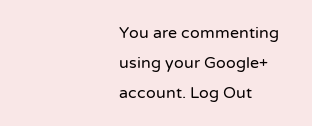You are commenting using your Google+ account. Log Out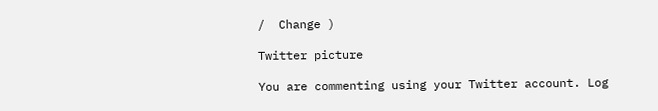/  Change )

Twitter picture

You are commenting using your Twitter account. Log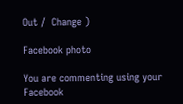Out /  Change )

Facebook photo

You are commenting using your Facebook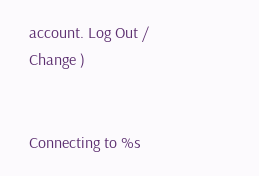account. Log Out /  Change )


Connecting to %s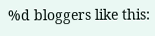%d bloggers like this: